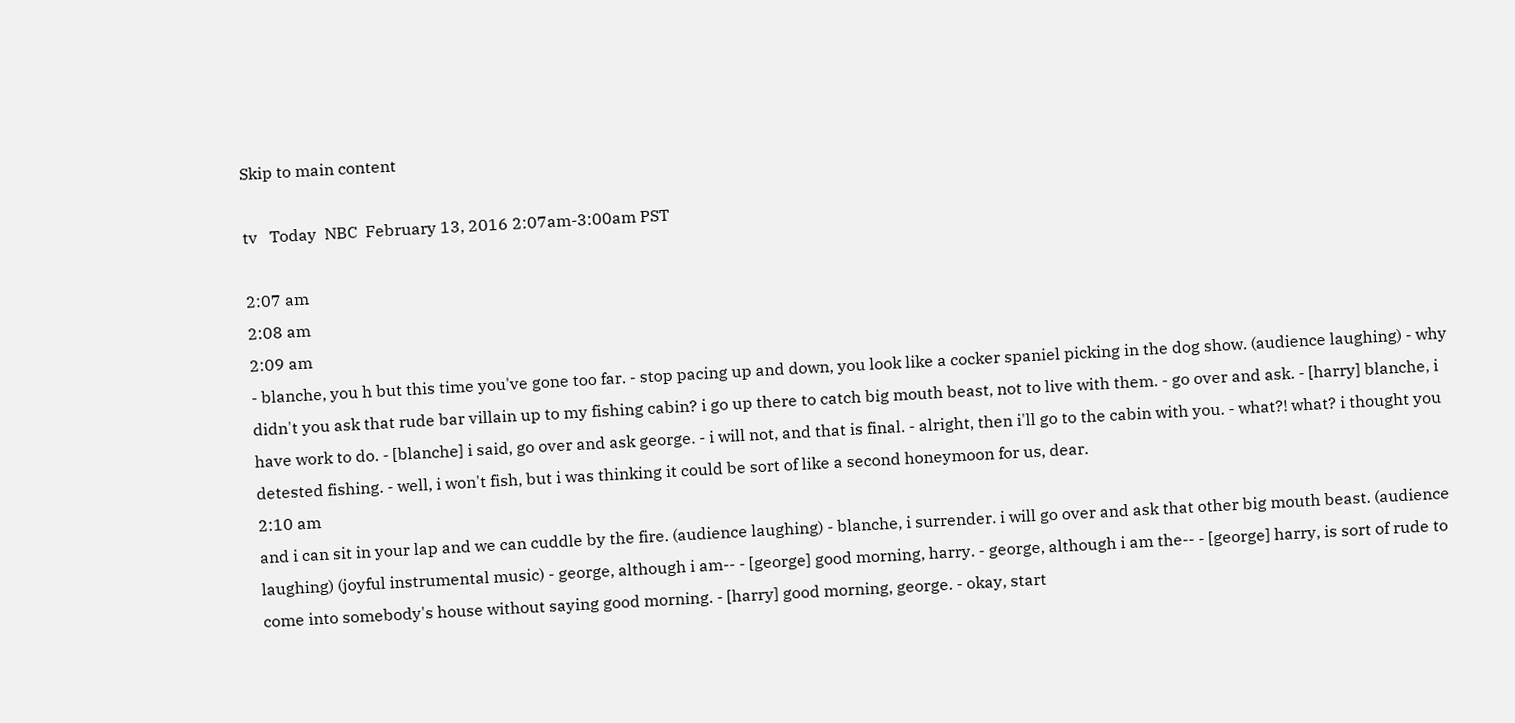Skip to main content

tv   Today  NBC  February 13, 2016 2:07am-3:00am PST

2:07 am
2:08 am
2:09 am
- blanche, you h but this time you've gone too far. - stop pacing up and down, you look like a cocker spaniel picking in the dog show. (audience laughing) - why didn't you ask that rude bar villain up to my fishing cabin? i go up there to catch big mouth beast, not to live with them. - go over and ask. - [harry] blanche, i have work to do. - [blanche] i said, go over and ask george. - i will not, and that is final. - alright, then i'll go to the cabin with you. - what?! what? i thought you detested fishing. - well, i won't fish, but i was thinking it could be sort of like a second honeymoon for us, dear.
2:10 am
and i can sit in your lap and we can cuddle by the fire. (audience laughing) - blanche, i surrender. i will go over and ask that other big mouth beast. (audience laughing) (joyful instrumental music) - george, although i am-- - [george] good morning, harry. - george, although i am the-- - [george] harry, is sort of rude to come into somebody's house without saying good morning. - [harry] good morning, george. - okay, start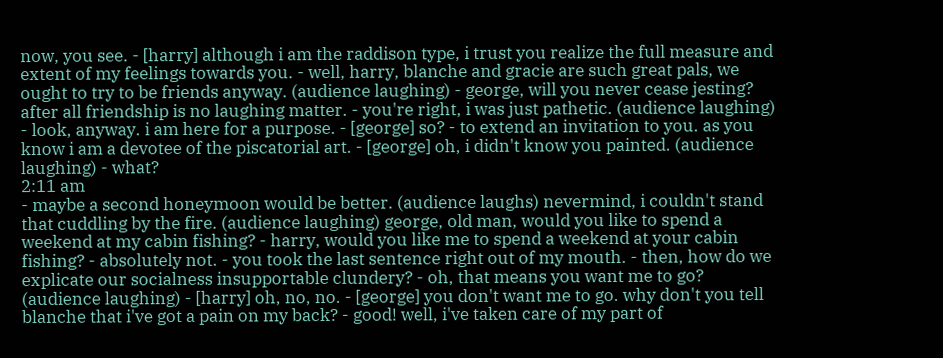now, you see. - [harry] although i am the raddison type, i trust you realize the full measure and extent of my feelings towards you. - well, harry, blanche and gracie are such great pals, we ought to try to be friends anyway. (audience laughing) - george, will you never cease jesting? after all friendship is no laughing matter. - you're right, i was just pathetic. (audience laughing) - look, anyway. i am here for a purpose. - [george] so? - to extend an invitation to you. as you know i am a devotee of the piscatorial art. - [george] oh, i didn't know you painted. (audience laughing) - what?
2:11 am
- maybe a second honeymoon would be better. (audience laughs) nevermind, i couldn't stand that cuddling by the fire. (audience laughing) george, old man, would you like to spend a weekend at my cabin fishing? - harry, would you like me to spend a weekend at your cabin fishing? - absolutely not. - you took the last sentence right out of my mouth. - then, how do we explicate our socialness insupportable clundery? - oh, that means you want me to go? (audience laughing) - [harry] oh, no, no. - [george] you don't want me to go. why don't you tell blanche that i've got a pain on my back? - good! well, i've taken care of my part of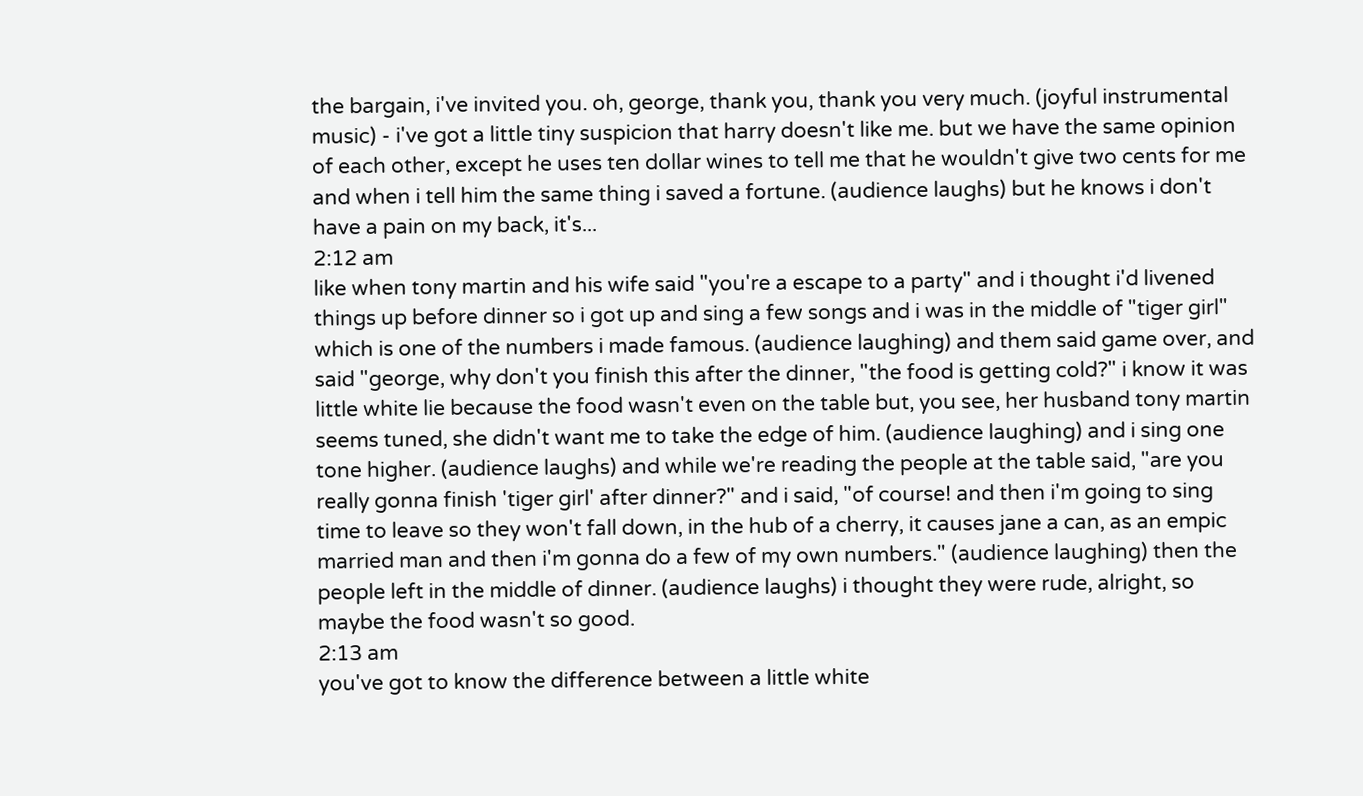the bargain, i've invited you. oh, george, thank you, thank you very much. (joyful instrumental music) - i've got a little tiny suspicion that harry doesn't like me. but we have the same opinion of each other, except he uses ten dollar wines to tell me that he wouldn't give two cents for me and when i tell him the same thing i saved a fortune. (audience laughs) but he knows i don't have a pain on my back, it's...
2:12 am
like when tony martin and his wife said "you're a escape to a party" and i thought i'd livened things up before dinner so i got up and sing a few songs and i was in the middle of "tiger girl" which is one of the numbers i made famous. (audience laughing) and them said game over, and said "george, why don't you finish this after the dinner, "the food is getting cold?" i know it was little white lie because the food wasn't even on the table but, you see, her husband tony martin seems tuned, she didn't want me to take the edge of him. (audience laughing) and i sing one tone higher. (audience laughs) and while we're reading the people at the table said, "are you really gonna finish 'tiger girl' after dinner?" and i said, "of course! and then i'm going to sing time to leave so they won't fall down, in the hub of a cherry, it causes jane a can, as an empic married man and then i'm gonna do a few of my own numbers." (audience laughing) then the people left in the middle of dinner. (audience laughs) i thought they were rude, alright, so maybe the food wasn't so good.
2:13 am
you've got to know the difference between a little white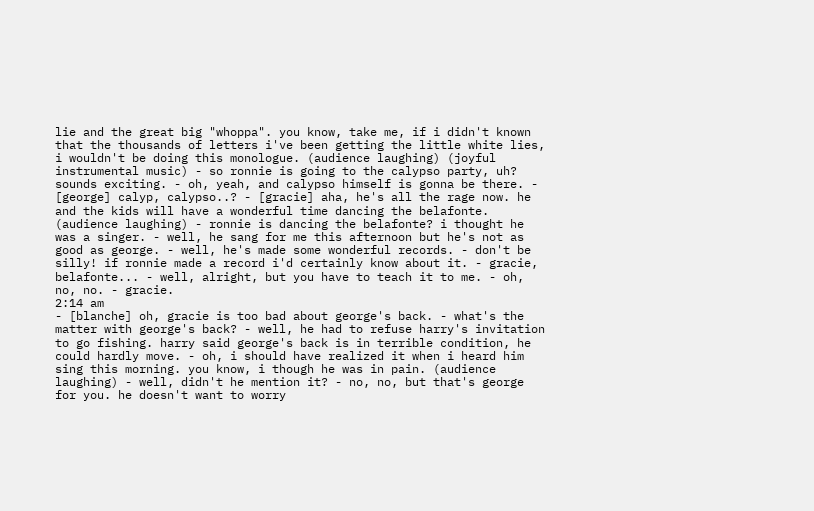lie and the great big "whoppa". you know, take me, if i didn't known that the thousands of letters i've been getting the little white lies, i wouldn't be doing this monologue. (audience laughing) (joyful instrumental music) - so ronnie is going to the calypso party, uh? sounds exciting. - oh, yeah, and calypso himself is gonna be there. - [george] calyp, calypso..? - [gracie] aha, he's all the rage now. he and the kids will have a wonderful time dancing the belafonte. (audience laughing) - ronnie is dancing the belafonte? i thought he was a singer. - well, he sang for me this afternoon but he's not as good as george. - well, he's made some wonderful records. - don't be silly! if ronnie made a record i'd certainly know about it. - gracie, belafonte... - well, alright, but you have to teach it to me. - oh, no, no. - gracie.
2:14 am
- [blanche] oh, gracie is too bad about george's back. - what's the matter with george's back? - well, he had to refuse harry's invitation to go fishing. harry said george's back is in terrible condition, he could hardly move. - oh, i should have realized it when i heard him sing this morning. you know, i though he was in pain. (audience laughing) - well, didn't he mention it? - no, no, but that's george for you. he doesn't want to worry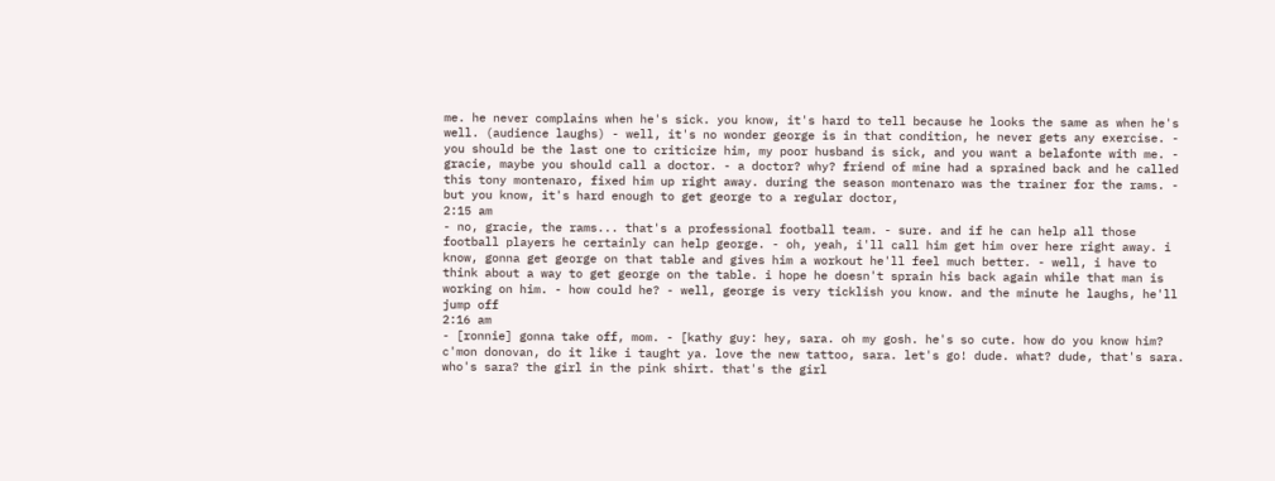me. he never complains when he's sick. you know, it's hard to tell because he looks the same as when he's well. (audience laughs) - well, it's no wonder george is in that condition, he never gets any exercise. - you should be the last one to criticize him, my poor husband is sick, and you want a belafonte with me. - gracie, maybe you should call a doctor. - a doctor? why? friend of mine had a sprained back and he called this tony montenaro, fixed him up right away. during the season montenaro was the trainer for the rams. - but you know, it's hard enough to get george to a regular doctor,
2:15 am
- no, gracie, the rams... that's a professional football team. - sure. and if he can help all those football players he certainly can help george. - oh, yeah, i'll call him get him over here right away. i know, gonna get george on that table and gives him a workout he'll feel much better. - well, i have to think about a way to get george on the table. i hope he doesn't sprain his back again while that man is working on him. - how could he? - well, george is very ticklish you know. and the minute he laughs, he'll jump off
2:16 am
- [ronnie] gonna take off, mom. - [kathy guy: hey, sara. oh my gosh. he's so cute. how do you know him? c'mon donovan, do it like i taught ya. love the new tattoo, sara. let's go! dude. what? dude, that's sara. who's sara? the girl in the pink shirt. that's the girl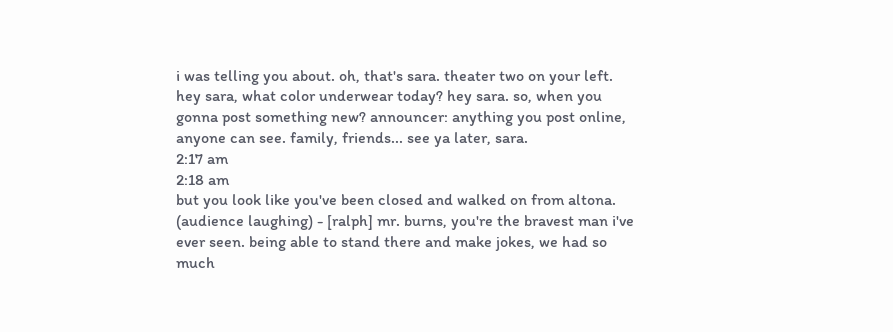i was telling you about. oh, that's sara. theater two on your left. hey sara, what color underwear today? hey sara. so, when you gonna post something new? announcer: anything you post online, anyone can see. family, friends... see ya later, sara.
2:17 am
2:18 am
but you look like you've been closed and walked on from altona. (audience laughing) - [ralph] mr. burns, you're the bravest man i've ever seen. being able to stand there and make jokes, we had so much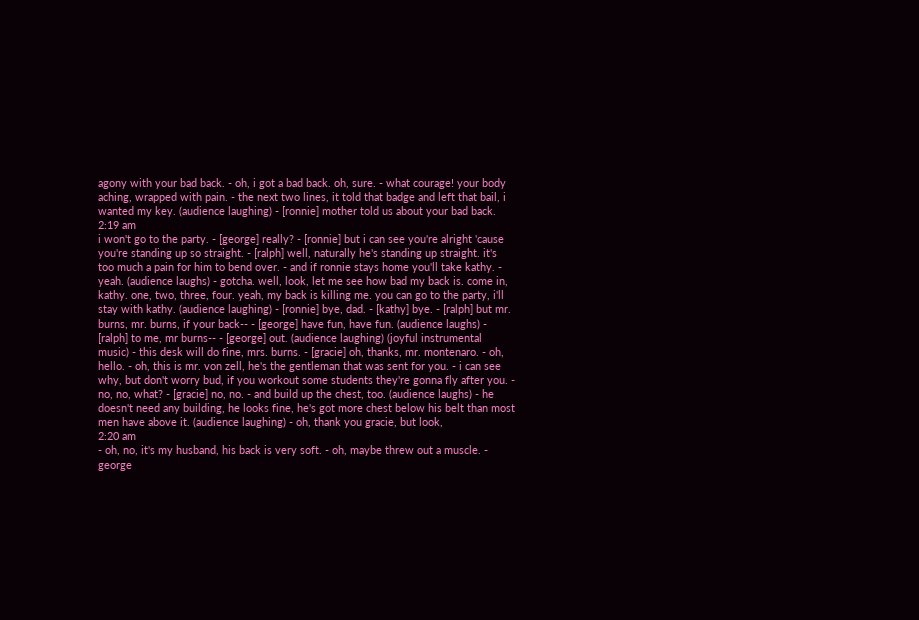agony with your bad back. - oh, i got a bad back. oh, sure. - what courage! your body aching, wrapped with pain. - the next two lines, it told that badge and left that bail, i wanted my key. (audience laughing) - [ronnie] mother told us about your bad back.
2:19 am
i won't go to the party. - [george] really? - [ronnie] but i can see you're alright 'cause you're standing up so straight. - [ralph] well, naturally he's standing up straight. it's too much a pain for him to bend over. - and if ronnie stays home you'll take kathy. - yeah. (audience laughs) - gotcha. well, look, let me see how bad my back is. come in, kathy. one, two, three, four. yeah, my back is killing me. you can go to the party, i'll stay with kathy. (audience laughing) - [ronnie] bye, dad. - [kathy] bye. - [ralph] but mr. burns, mr. burns, if your back-- - [george] have fun, have fun. (audience laughs) - [ralph] to me, mr burns-- - [george] out. (audience laughing) (joyful instrumental music) - this desk will do fine, mrs. burns. - [gracie] oh, thanks, mr. montenaro. - oh, hello. - oh, this is mr. von zell, he's the gentleman that was sent for you. - i can see why, but don't worry bud, if you workout some students they're gonna fly after you. - no, no, what? - [gracie] no, no. - and build up the chest, too. (audience laughs) - he doesn't need any building, he looks fine, he's got more chest below his belt than most men have above it. (audience laughing) - oh, thank you gracie, but look,
2:20 am
- oh, no, it's my husband, his back is very soft. - oh, maybe threw out a muscle. - george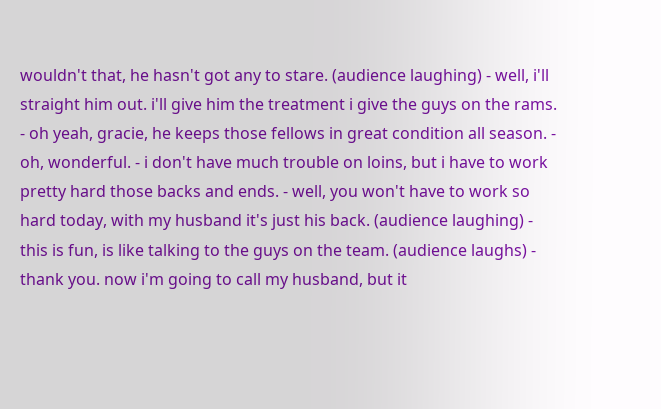wouldn't that, he hasn't got any to stare. (audience laughing) - well, i'll straight him out. i'll give him the treatment i give the guys on the rams. - oh yeah, gracie, he keeps those fellows in great condition all season. - oh, wonderful. - i don't have much trouble on loins, but i have to work pretty hard those backs and ends. - well, you won't have to work so hard today, with my husband it's just his back. (audience laughing) - this is fun, is like talking to the guys on the team. (audience laughs) - thank you. now i'm going to call my husband, but it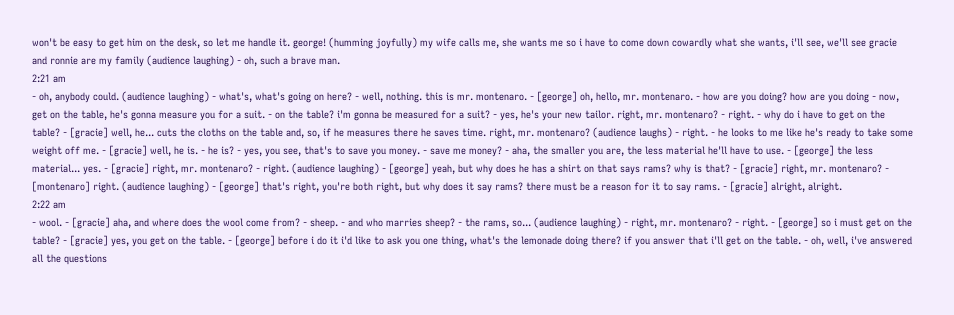won't be easy to get him on the desk, so let me handle it. george! (humming joyfully) my wife calls me, she wants me so i have to come down cowardly what she wants, i'll see, we'll see gracie and ronnie are my family (audience laughing) - oh, such a brave man.
2:21 am
- oh, anybody could. (audience laughing) - what's, what's going on here? - well, nothing. this is mr. montenaro. - [george] oh, hello, mr. montenaro. - how are you doing? how are you doing - now, get on the table, he's gonna measure you for a suit. - on the table? i'm gonna be measured for a suit? - yes, he's your new tailor. right, mr. montenaro? - right. - why do i have to get on the table? - [gracie] well, he... cuts the cloths on the table and, so, if he measures there he saves time. right, mr. montenaro? (audience laughs) - right. - he looks to me like he's ready to take some weight off me. - [gracie] well, he is. - he is? - yes, you see, that's to save you money. - save me money? - aha, the smaller you are, the less material he'll have to use. - [george] the less material... yes. - [gracie] right, mr. montenaro? - right. (audience laughing) - [george] yeah, but why does he has a shirt on that says rams? why is that? - [gracie] right, mr. montenaro? - [montenaro] right. (audience laughing) - [george] that's right, you're both right, but why does it say rams? there must be a reason for it to say rams. - [gracie] alright, alright.
2:22 am
- wool. - [gracie] aha, and where does the wool come from? - sheep. - and who marries sheep? - the rams, so... (audience laughing) - right, mr. montenaro? - right. - [george] so i must get on the table? - [gracie] yes, you get on the table. - [george] before i do it i'd like to ask you one thing, what's the lemonade doing there? if you answer that i'll get on the table. - oh, well, i've answered all the questions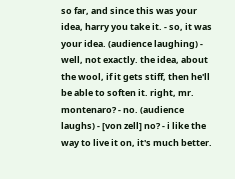so far, and since this was your idea, harry you take it. - so, it was your idea. (audience laughing) - well, not exactly. the idea, about the wool, if it gets stiff, then he'll be able to soften it. right, mr. montenaro? - no. (audience laughs) - [von zell] no? - i like the way to live it on, it's much better.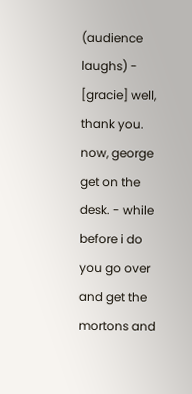(audience laughs) - [gracie] well, thank you. now, george get on the desk. - while before i do you go over and get the mortons and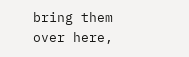bring them over here,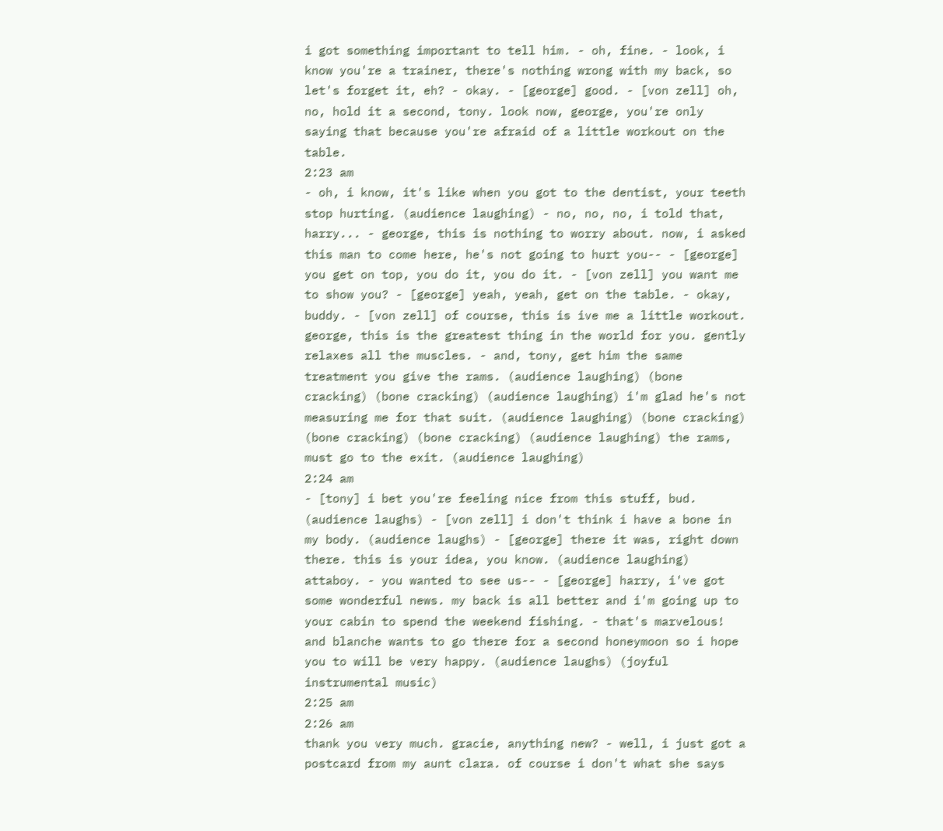i got something important to tell him. - oh, fine. - look, i know you're a trainer, there's nothing wrong with my back, so let's forget it, eh? - okay. - [george] good. - [von zell] oh, no, hold it a second, tony. look now, george, you're only saying that because you're afraid of a little workout on the table.
2:23 am
- oh, i know, it's like when you got to the dentist, your teeth stop hurting. (audience laughing) - no, no, no, i told that, harry... - george, this is nothing to worry about. now, i asked this man to come here, he's not going to hurt you-- - [george] you get on top, you do it, you do it. - [von zell] you want me to show you? - [george] yeah, yeah, get on the table. - okay, buddy. - [von zell] of course, this is ive me a little workout. george, this is the greatest thing in the world for you. gently relaxes all the muscles. - and, tony, get him the same treatment you give the rams. (audience laughing) (bone cracking) (bone cracking) (audience laughing) i'm glad he's not measuring me for that suit. (audience laughing) (bone cracking) (bone cracking) (bone cracking) (audience laughing) the rams, must go to the exit. (audience laughing)
2:24 am
- [tony] i bet you're feeling nice from this stuff, bud. (audience laughs) - [von zell] i don't think i have a bone in my body. (audience laughs) - [george] there it was, right down there. this is your idea, you know. (audience laughing) attaboy. - you wanted to see us-- - [george] harry, i've got some wonderful news. my back is all better and i'm going up to your cabin to spend the weekend fishing. - that's marvelous! and blanche wants to go there for a second honeymoon so i hope you to will be very happy. (audience laughs) (joyful instrumental music)
2:25 am
2:26 am
thank you very much. gracie, anything new? - well, i just got a postcard from my aunt clara. of course i don't what she says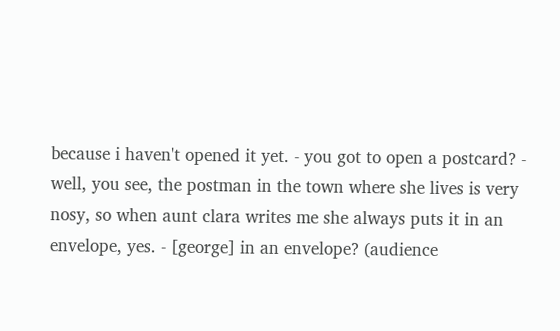because i haven't opened it yet. - you got to open a postcard? - well, you see, the postman in the town where she lives is very nosy, so when aunt clara writes me she always puts it in an envelope, yes. - [george] in an envelope? (audience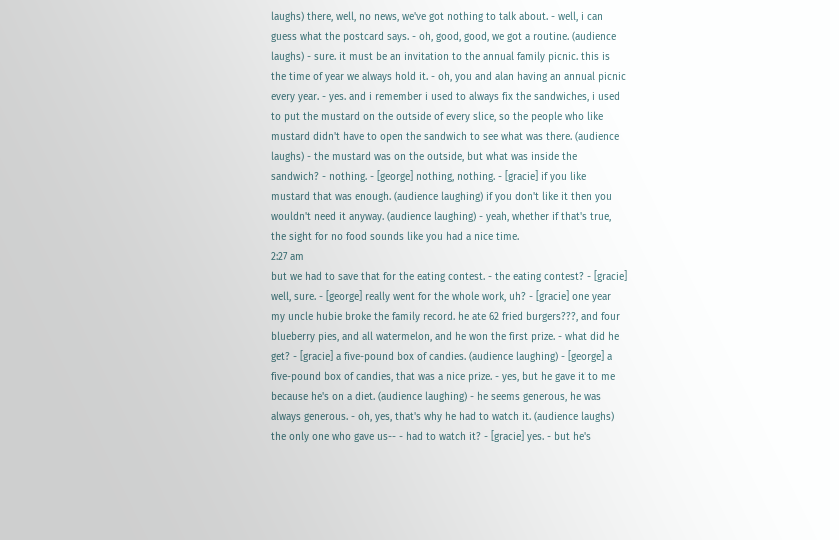laughs) there, well, no news, we've got nothing to talk about. - well, i can guess what the postcard says. - oh, good, good, we got a routine. (audience laughs) - sure. it must be an invitation to the annual family picnic. this is the time of year we always hold it. - oh, you and alan having an annual picnic every year. - yes. and i remember i used to always fix the sandwiches, i used to put the mustard on the outside of every slice, so the people who like mustard didn't have to open the sandwich to see what was there. (audience laughs) - the mustard was on the outside, but what was inside the sandwich? - nothing. - [george] nothing, nothing. - [gracie] if you like mustard that was enough. (audience laughing) if you don't like it then you wouldn't need it anyway. (audience laughing) - yeah, whether if that's true, the sight for no food sounds like you had a nice time.
2:27 am
but we had to save that for the eating contest. - the eating contest? - [gracie] well, sure. - [george] really went for the whole work, uh? - [gracie] one year my uncle hubie broke the family record. he ate 62 fried burgers???, and four blueberry pies, and all watermelon, and he won the first prize. - what did he get? - [gracie] a five-pound box of candies. (audience laughing) - [george] a five-pound box of candies, that was a nice prize. - yes, but he gave it to me because he's on a diet. (audience laughing) - he seems generous, he was always generous. - oh, yes, that's why he had to watch it. (audience laughs) the only one who gave us-- - had to watch it? - [gracie] yes. - but he's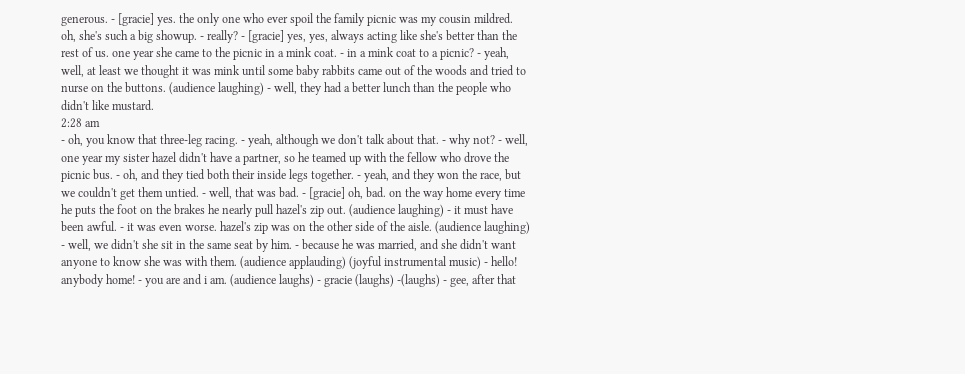generous. - [gracie] yes. the only one who ever spoil the family picnic was my cousin mildred. oh, she's such a big showup. - really? - [gracie] yes, yes, always acting like she's better than the rest of us. one year she came to the picnic in a mink coat. - in a mink coat to a picnic? - yeah, well, at least we thought it was mink until some baby rabbits came out of the woods and tried to nurse on the buttons. (audience laughing) - well, they had a better lunch than the people who didn't like mustard.
2:28 am
- oh, you know that three-leg racing. - yeah, although we don't talk about that. - why not? - well, one year my sister hazel didn't have a partner, so he teamed up with the fellow who drove the picnic bus. - oh, and they tied both their inside legs together. - yeah, and they won the race, but we couldn't get them untied. - well, that was bad. - [gracie] oh, bad. on the way home every time he puts the foot on the brakes he nearly pull hazel's zip out. (audience laughing) - it must have been awful. - it was even worse. hazel's zip was on the other side of the aisle. (audience laughing) - well, we didn't she sit in the same seat by him. - because he was married, and she didn't want anyone to know she was with them. (audience applauding) (joyful instrumental music) - hello! anybody home! - you are and i am. (audience laughs) - gracie (laughs) -(laughs) - gee, after that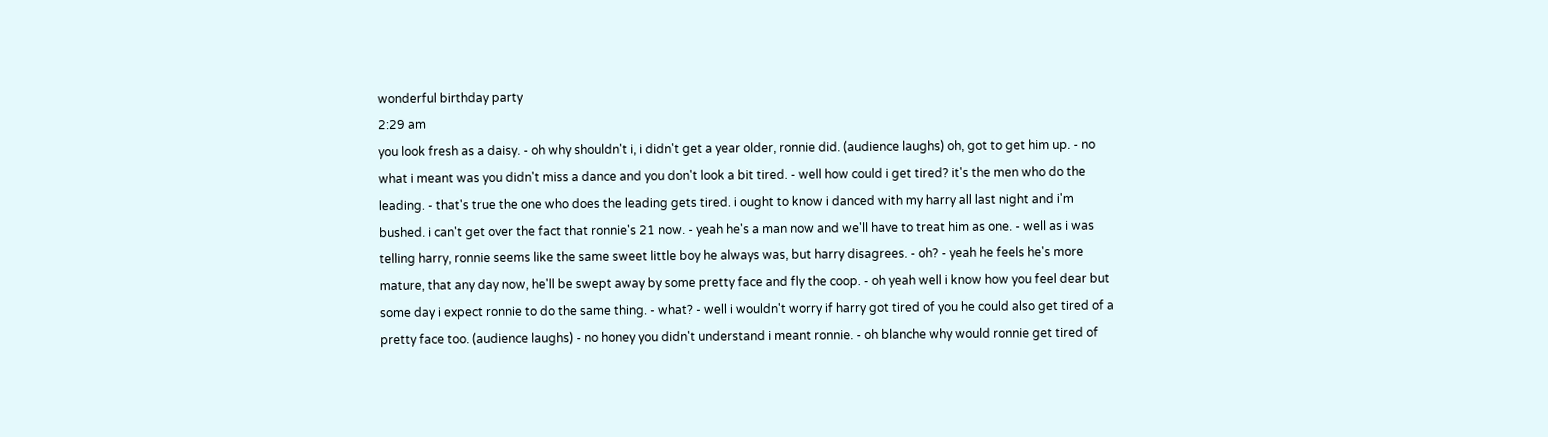wonderful birthday party
2:29 am
you look fresh as a daisy. - oh why shouldn't i, i didn't get a year older, ronnie did. (audience laughs) oh, got to get him up. - no what i meant was you didn't miss a dance and you don't look a bit tired. - well how could i get tired? it's the men who do the leading. - that's true the one who does the leading gets tired. i ought to know i danced with my harry all last night and i'm bushed. i can't get over the fact that ronnie's 21 now. - yeah he's a man now and we'll have to treat him as one. - well as i was telling harry, ronnie seems like the same sweet little boy he always was, but harry disagrees. - oh? - yeah he feels he's more mature, that any day now, he'll be swept away by some pretty face and fly the coop. - oh yeah well i know how you feel dear but some day i expect ronnie to do the same thing. - what? - well i wouldn't worry if harry got tired of you he could also get tired of a pretty face too. (audience laughs) - no honey you didn't understand i meant ronnie. - oh blanche why would ronnie get tired of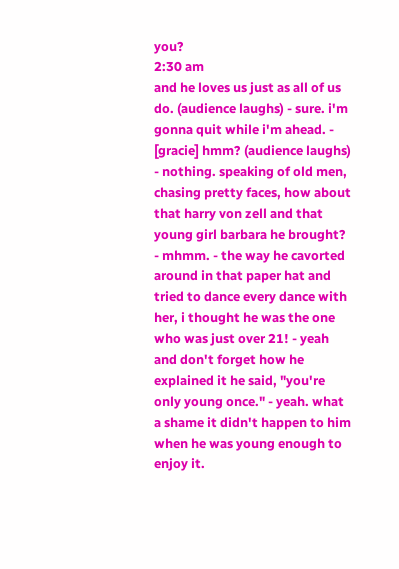you?
2:30 am
and he loves us just as all of us do. (audience laughs) - sure. i'm gonna quit while i'm ahead. - [gracie] hmm? (audience laughs) - nothing. speaking of old men, chasing pretty faces, how about that harry von zell and that young girl barbara he brought? - mhmm. - the way he cavorted around in that paper hat and tried to dance every dance with her, i thought he was the one who was just over 21! - yeah and don't forget how he explained it he said, "you're only young once." - yeah. what a shame it didn't happen to him when he was young enough to enjoy it.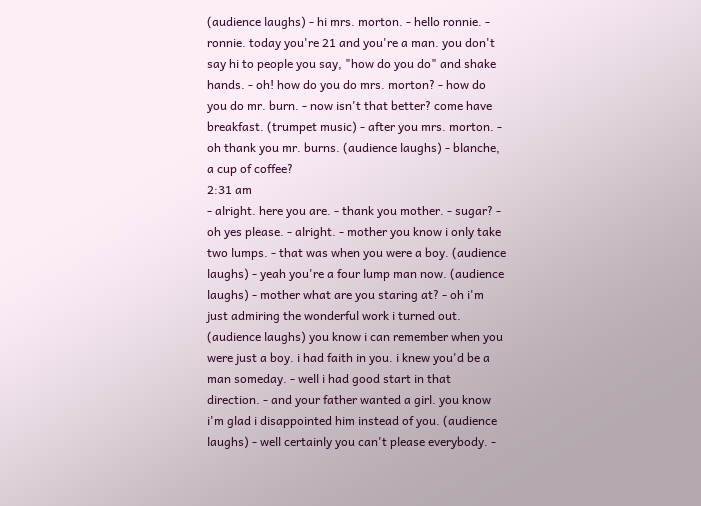(audience laughs) - hi mrs. morton. - hello ronnie. - ronnie. today you're 21 and you're a man. you don't say hi to people you say, "how do you do" and shake hands. - oh! how do you do mrs. morton? - how do you do mr. burn. - now isn't that better? come have breakfast. (trumpet music) - after you mrs. morton. - oh thank you mr. burns. (audience laughs) - blanche, a cup of coffee?
2:31 am
- alright. here you are. - thank you mother. - sugar? - oh yes please. - alright. - mother you know i only take two lumps. - that was when you were a boy. (audience laughs) - yeah you're a four lump man now. (audience laughs) - mother what are you staring at? - oh i'm just admiring the wonderful work i turned out. (audience laughs) you know i can remember when you were just a boy. i had faith in you. i knew you'd be a man someday. - well i had good start in that direction. - and your father wanted a girl. you know i'm glad i disappointed him instead of you. (audience laughs) - well certainly you can't please everybody. -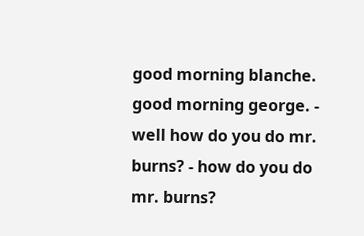good morning blanche. good morning george. - well how do you do mr. burns? - how do you do mr. burns?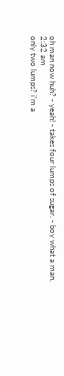oh man now huh? - yeah! - takes four lumps of sugar. - boy what a man.
2:32 am
only two lumps? i'm a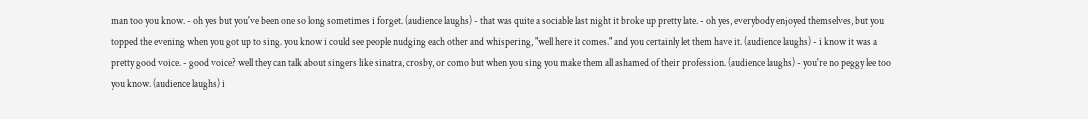man too you know. - oh yes but you've been one so long sometimes i forget. (audience laughs) - that was quite a sociable last night it broke up pretty late. - oh yes, everybody enjoyed themselves, but you topped the evening when you got up to sing. you know i could see people nudging each other and whispering, "well here it comes." and you certainly let them have it. (audience laughs) - i know it was a pretty good voice. - good voice? well they can talk about singers like sinatra, crosby, or como but when you sing you make them all ashamed of their profession. (audience laughs) - you're no peggy lee too you know. (audience laughs) i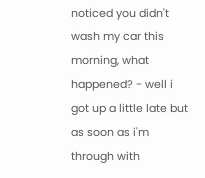noticed you didn't wash my car this morning, what happened? - well i got up a little late but as soon as i'm through with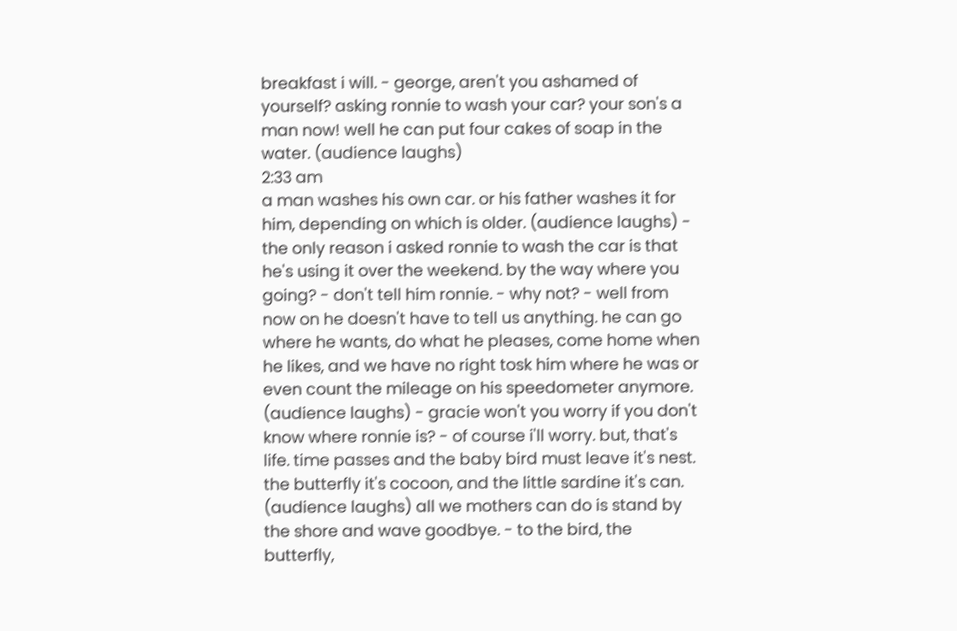breakfast i will. - george, aren't you ashamed of yourself? asking ronnie to wash your car? your son's a man now! well he can put four cakes of soap in the water. (audience laughs)
2:33 am
a man washes his own car. or his father washes it for him, depending on which is older. (audience laughs) - the only reason i asked ronnie to wash the car is that he's using it over the weekend. by the way where you going? - don't tell him ronnie. - why not? - well from now on he doesn't have to tell us anything. he can go where he wants, do what he pleases, come home when he likes, and we have no right tosk him where he was or even count the mileage on his speedometer anymore. (audience laughs) - gracie won't you worry if you don't know where ronnie is? - of course i'll worry. but, that's life. time passes and the baby bird must leave it's nest. the butterfly it's cocoon, and the little sardine it's can. (audience laughs) all we mothers can do is stand by the shore and wave goodbye. - to the bird, the butterfly,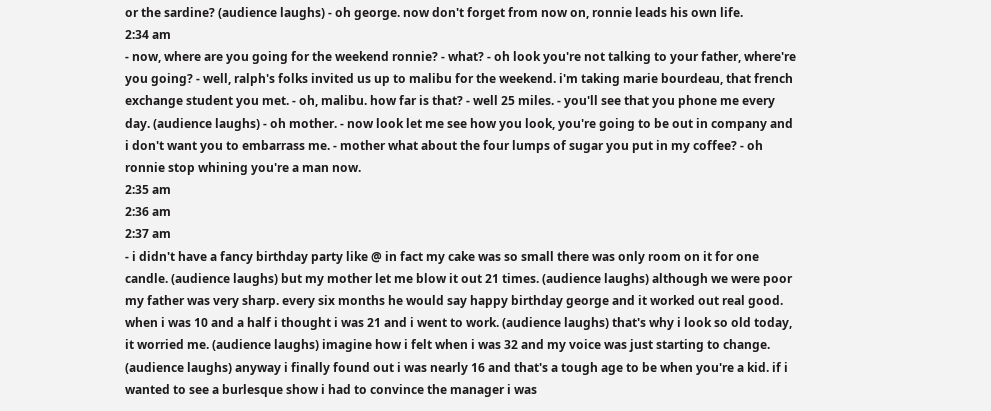or the sardine? (audience laughs) - oh george. now don't forget from now on, ronnie leads his own life.
2:34 am
- now, where are you going for the weekend ronnie? - what? - oh look you're not talking to your father, where're you going? - well, ralph's folks invited us up to malibu for the weekend. i'm taking marie bourdeau, that french exchange student you met. - oh, malibu. how far is that? - well 25 miles. - you'll see that you phone me every day. (audience laughs) - oh mother. - now look let me see how you look, you're going to be out in company and i don't want you to embarrass me. - mother what about the four lumps of sugar you put in my coffee? - oh ronnie stop whining you're a man now.
2:35 am
2:36 am
2:37 am
- i didn't have a fancy birthday party like @ in fact my cake was so small there was only room on it for one candle. (audience laughs) but my mother let me blow it out 21 times. (audience laughs) although we were poor my father was very sharp. every six months he would say happy birthday george and it worked out real good. when i was 10 and a half i thought i was 21 and i went to work. (audience laughs) that's why i look so old today, it worried me. (audience laughs) imagine how i felt when i was 32 and my voice was just starting to change. (audience laughs) anyway i finally found out i was nearly 16 and that's a tough age to be when you're a kid. if i wanted to see a burlesque show i had to convince the manager i was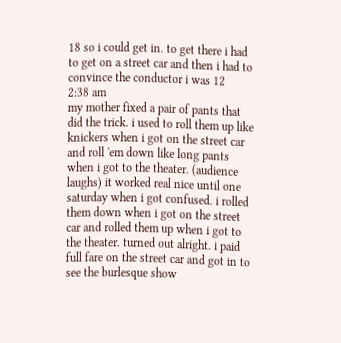18 so i could get in. to get there i had to get on a street car and then i had to convince the conductor i was 12
2:38 am
my mother fixed a pair of pants that did the trick. i used to roll them up like knickers when i got on the street car and roll 'em down like long pants when i got to the theater. (audience laughs) it worked real nice until one saturday when i got confused. i rolled them down when i got on the street car and rolled them up when i got to the theater. turned out alright. i paid full fare on the street car and got in to see the burlesque show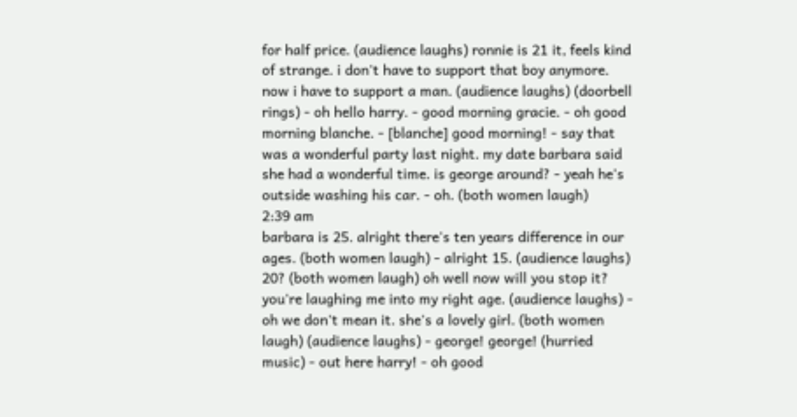for half price. (audience laughs) ronnie is 21 it, feels kind of strange. i don't have to support that boy anymore. now i have to support a man. (audience laughs) (doorbell rings) - oh hello harry. - good morning gracie. - oh good morning blanche. - [blanche] good morning! - say that was a wonderful party last night. my date barbara said she had a wonderful time. is george around? - yeah he's outside washing his car. - oh. (both women laugh)
2:39 am
barbara is 25. alright there's ten years difference in our ages. (both women laugh) - alright 15. (audience laughs) 20? (both women laugh) oh well now will you stop it? you're laughing me into my right age. (audience laughs) - oh we don't mean it. she's a lovely girl. (both women laugh) (audience laughs) - george! george! (hurried music) - out here harry! - oh good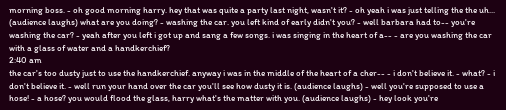morning boss. - oh good morning harry. hey that was quite a party last night, wasn't it? - oh yeah i was just telling the the uh... (audience laughs) what are you doing? - washing the car. you left kind of early didn't you? - well barbara had to-- you're washing the car? - yeah after you left i got up and sang a few songs. i was singing in the heart of a-- - are you washing the car with a glass of water and a handkerchief?
2:40 am
the car's too dusty just to use the handkerchief. anyway i was in the middle of the heart of a cher-- - i don't believe it. - what? - i don't believe it. - well run your hand over the car you'll see how dusty it is. (audience laughs) - well you're supposed to use a hose! - a hose? you would flood the glass, harry what's the matter with you. (audience laughs) - hey look you're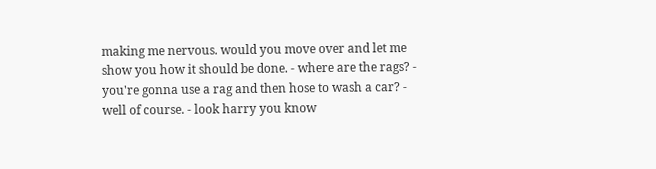making me nervous. would you move over and let me show you how it should be done. - where are the rags? - you're gonna use a rag and then hose to wash a car? - well of course. - look harry you know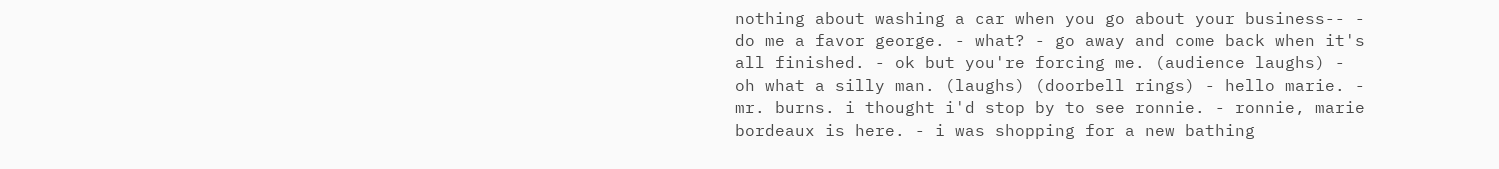nothing about washing a car when you go about your business-- - do me a favor george. - what? - go away and come back when it's all finished. - ok but you're forcing me. (audience laughs) - oh what a silly man. (laughs) (doorbell rings) - hello marie. - mr. burns. i thought i'd stop by to see ronnie. - ronnie, marie bordeaux is here. - i was shopping for a new bathing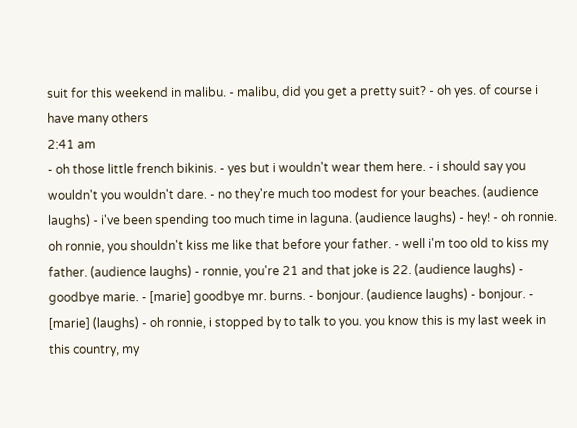suit for this weekend in malibu. - malibu, did you get a pretty suit? - oh yes. of course i have many others
2:41 am
- oh those little french bikinis. - yes but i wouldn't wear them here. - i should say you wouldn't you wouldn't dare. - no they're much too modest for your beaches. (audience laughs) - i've been spending too much time in laguna. (audience laughs) - hey! - oh ronnie. oh ronnie, you shouldn't kiss me like that before your father. - well i'm too old to kiss my father. (audience laughs) - ronnie, you're 21 and that joke is 22. (audience laughs) - goodbye marie. - [marie] goodbye mr. burns. - bonjour. (audience laughs) - bonjour. - [marie] (laughs) - oh ronnie, i stopped by to talk to you. you know this is my last week in this country, my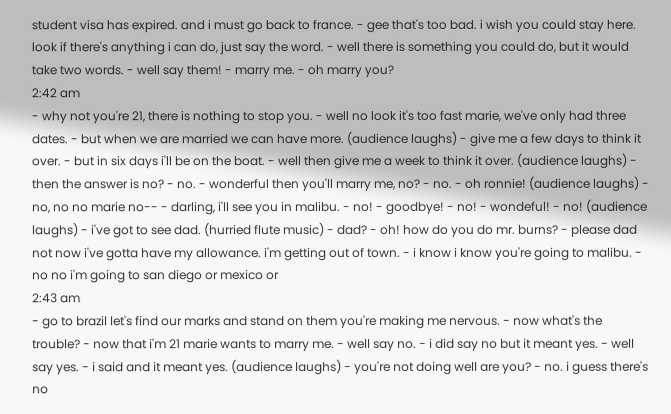student visa has expired. and i must go back to france. - gee that's too bad. i wish you could stay here. look if there's anything i can do, just say the word. - well there is something you could do, but it would take two words. - well say them! - marry me. - oh marry you?
2:42 am
- why not you're 21, there is nothing to stop you. - well no look it's too fast marie, we've only had three dates. - but when we are married we can have more. (audience laughs) - give me a few days to think it over. - but in six days i'll be on the boat. - well then give me a week to think it over. (audience laughs) - then the answer is no? - no. - wonderful then you'll marry me, no? - no. - oh ronnie! (audience laughs) - no, no no marie no-- - darling, i'll see you in malibu. - no! - goodbye! - no! - wondeful! - no! (audience laughs) - i've got to see dad. (hurried flute music) - dad? - oh! how do you do mr. burns? - please dad not now i've gotta have my allowance. i'm getting out of town. - i know i know you're going to malibu. - no no i'm going to san diego or mexico or
2:43 am
- go to brazil let's find our marks and stand on them you're making me nervous. - now what's the trouble? - now that i'm 21 marie wants to marry me. - well say no. - i did say no but it meant yes. - well say yes. - i said and it meant yes. (audience laughs) - you're not doing well are you? - no. i guess there's no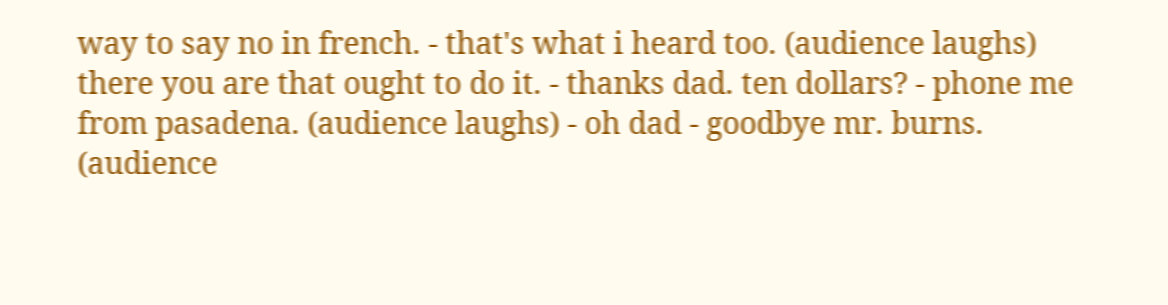way to say no in french. - that's what i heard too. (audience laughs) there you are that ought to do it. - thanks dad. ten dollars? - phone me from pasadena. (audience laughs) - oh dad - goodbye mr. burns. (audience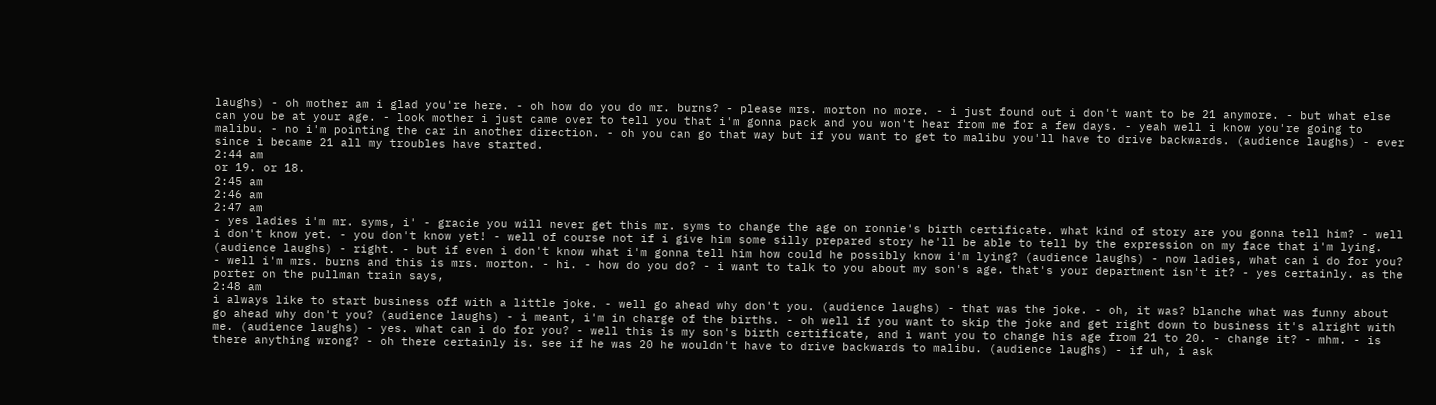laughs) - oh mother am i glad you're here. - oh how do you do mr. burns? - please mrs. morton no more. - i just found out i don't want to be 21 anymore. - but what else can you be at your age. - look mother i just came over to tell you that i'm gonna pack and you won't hear from me for a few days. - yeah well i know you're going to malibu. - no i'm pointing the car in another direction. - oh you can go that way but if you want to get to malibu you'll have to drive backwards. (audience laughs) - ever since i became 21 all my troubles have started.
2:44 am
or 19. or 18.
2:45 am
2:46 am
2:47 am
- yes ladies i'm mr. syms, i' - gracie you will never get this mr. syms to change the age on ronnie's birth certificate. what kind of story are you gonna tell him? - well i don't know yet. - you don't know yet! - well of course not if i give him some silly prepared story he'll be able to tell by the expression on my face that i'm lying. (audience laughs) - right. - but if even i don't know what i'm gonna tell him how could he possibly know i'm lying? (audience laughs) - now ladies, what can i do for you? - well i'm mrs. burns and this is mrs. morton. - hi. - how do you do? - i want to talk to you about my son's age. that's your department isn't it? - yes certainly. as the porter on the pullman train says,
2:48 am
i always like to start business off with a little joke. - well go ahead why don't you. (audience laughs) - that was the joke. - oh, it was? blanche what was funny about go ahead why don't you? (audience laughs) - i meant, i'm in charge of the births. - oh well if you want to skip the joke and get right down to business it's alright with me. (audience laughs) - yes. what can i do for you? - well this is my son's birth certificate, and i want you to change his age from 21 to 20. - change it? - mhm. - is there anything wrong? - oh there certainly is. see if he was 20 he wouldn't have to drive backwards to malibu. (audience laughs) - if uh, i ask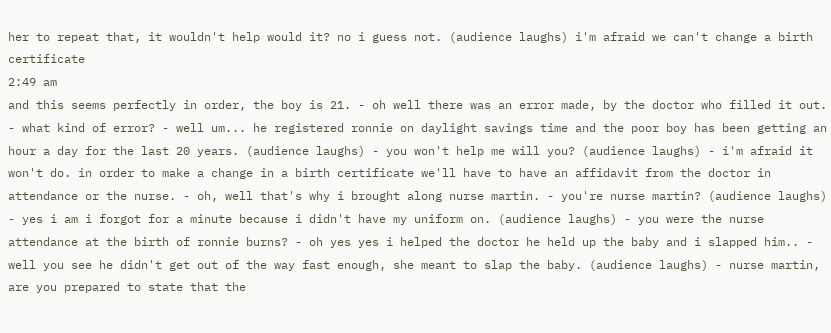her to repeat that, it wouldn't help would it? no i guess not. (audience laughs) i'm afraid we can't change a birth certificate
2:49 am
and this seems perfectly in order, the boy is 21. - oh well there was an error made, by the doctor who filled it out. - what kind of error? - well um... he registered ronnie on daylight savings time and the poor boy has been getting an hour a day for the last 20 years. (audience laughs) - you won't help me will you? (audience laughs) - i'm afraid it won't do. in order to make a change in a birth certificate we'll have to have an affidavit from the doctor in attendance or the nurse. - oh, well that's why i brought along nurse martin. - you're nurse martin? (audience laughs) - yes i am i forgot for a minute because i didn't have my uniform on. (audience laughs) - you were the nurse attendance at the birth of ronnie burns? - oh yes yes i helped the doctor he held up the baby and i slapped him.. - well you see he didn't get out of the way fast enough, she meant to slap the baby. (audience laughs) - nurse martin, are you prepared to state that the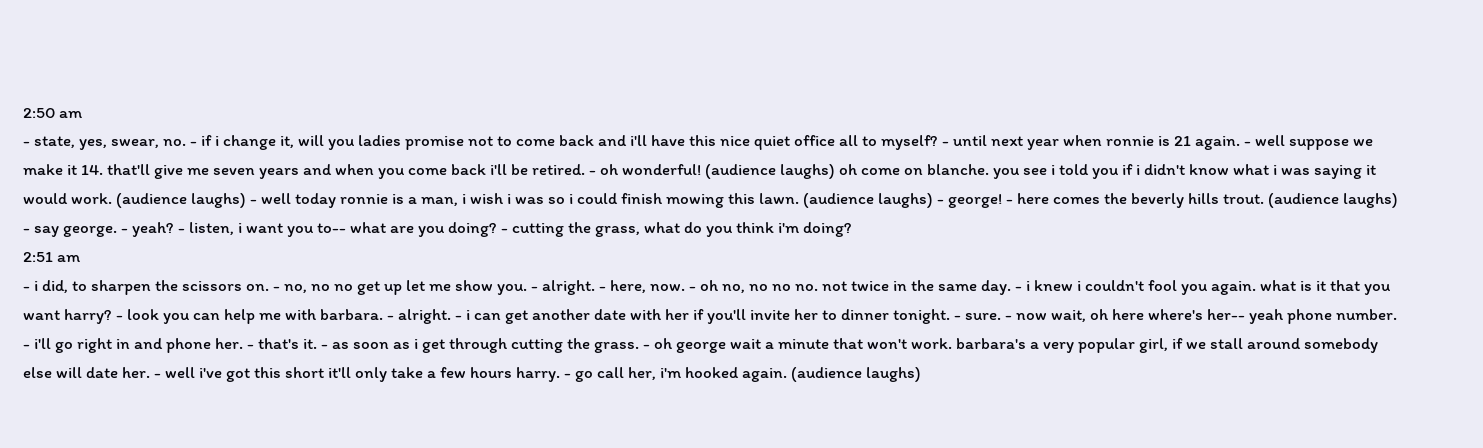2:50 am
- state, yes, swear, no. - if i change it, will you ladies promise not to come back and i'll have this nice quiet office all to myself? - until next year when ronnie is 21 again. - well suppose we make it 14. that'll give me seven years and when you come back i'll be retired. - oh wonderful! (audience laughs) oh come on blanche. you see i told you if i didn't know what i was saying it would work. (audience laughs) - well today ronnie is a man, i wish i was so i could finish mowing this lawn. (audience laughs) - george! - here comes the beverly hills trout. (audience laughs) - say george. - yeah? - listen, i want you to-- what are you doing? - cutting the grass, what do you think i'm doing?
2:51 am
- i did, to sharpen the scissors on. - no, no no get up let me show you. - alright. - here, now. - oh no, no no no. not twice in the same day. - i knew i couldn't fool you again. what is it that you want harry? - look you can help me with barbara. - alright. - i can get another date with her if you'll invite her to dinner tonight. - sure. - now wait, oh here where's her-- yeah phone number. - i'll go right in and phone her. - that's it. - as soon as i get through cutting the grass. - oh george wait a minute that won't work. barbara's a very popular girl, if we stall around somebody else will date her. - well i've got this short it'll only take a few hours harry. - go call her, i'm hooked again. (audience laughs)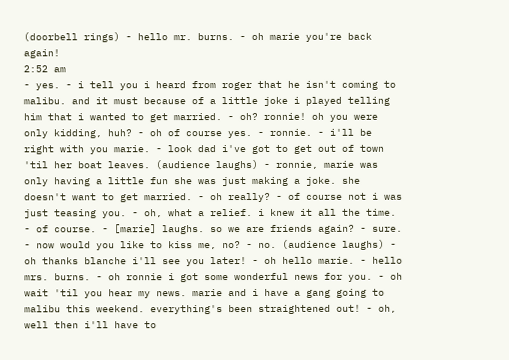(doorbell rings) - hello mr. burns. - oh marie you're back again!
2:52 am
- yes. - i tell you i heard from roger that he isn't coming to malibu. and it must because of a little joke i played telling him that i wanted to get married. - oh? ronnie! oh you were only kidding, huh? - oh of course yes. - ronnie. - i'll be right with you marie. - look dad i've got to get out of town 'til her boat leaves. (audience laughs) - ronnie, marie was only having a little fun she was just making a joke. she doesn't want to get married. - oh really? - of course not i was just teasing you. - oh, what a relief. i knew it all the time. - of course. - [marie] laughs. so we are friends again? - sure. - now would you like to kiss me, no? - no. (audience laughs) - oh thanks blanche i'll see you later! - oh hello marie. - hello mrs. burns. - oh ronnie i got some wonderful news for you. - oh wait 'til you hear my news. marie and i have a gang going to malibu this weekend. everything's been straightened out! - oh, well then i'll have to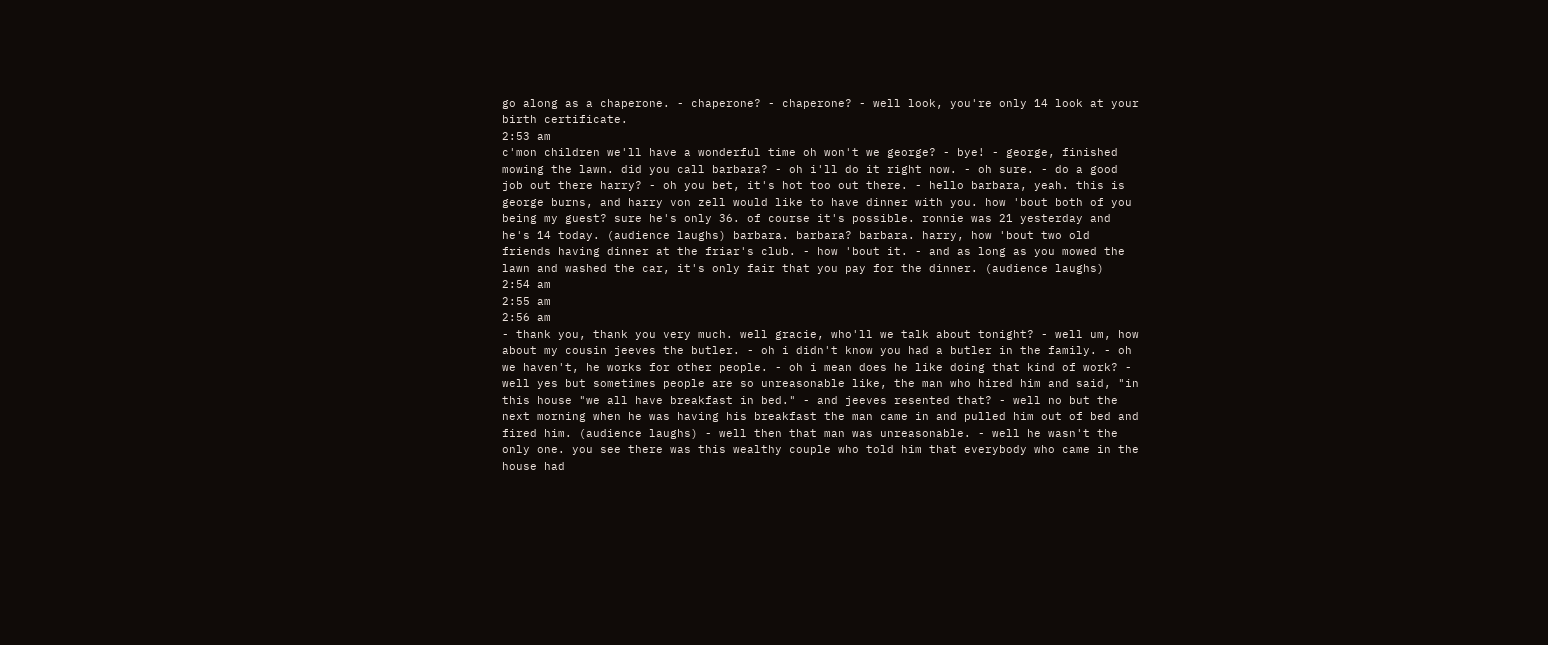go along as a chaperone. - chaperone? - chaperone? - well look, you're only 14 look at your birth certificate.
2:53 am
c'mon children we'll have a wonderful time oh won't we george? - bye! - george, finished mowing the lawn. did you call barbara? - oh i'll do it right now. - oh sure. - do a good job out there harry? - oh you bet, it's hot too out there. - hello barbara, yeah. this is george burns, and harry von zell would like to have dinner with you. how 'bout both of you being my guest? sure he's only 36. of course it's possible. ronnie was 21 yesterday and he's 14 today. (audience laughs) barbara. barbara? barbara. harry, how 'bout two old friends having dinner at the friar's club. - how 'bout it. - and as long as you mowed the lawn and washed the car, it's only fair that you pay for the dinner. (audience laughs)
2:54 am
2:55 am
2:56 am
- thank you, thank you very much. well gracie, who'll we talk about tonight? - well um, how about my cousin jeeves the butler. - oh i didn't know you had a butler in the family. - oh we haven't, he works for other people. - oh i mean does he like doing that kind of work? - well yes but sometimes people are so unreasonable like, the man who hired him and said, "in this house "we all have breakfast in bed." - and jeeves resented that? - well no but the next morning when he was having his breakfast the man came in and pulled him out of bed and fired him. (audience laughs) - well then that man was unreasonable. - well he wasn't the only one. you see there was this wealthy couple who told him that everybody who came in the house had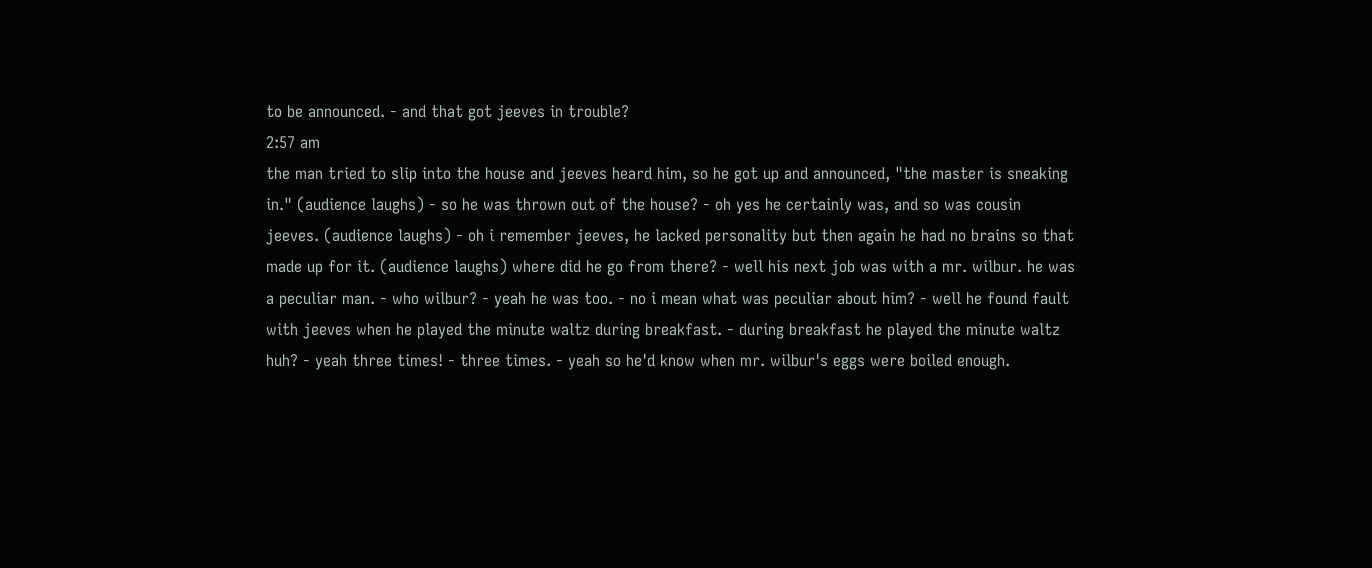to be announced. - and that got jeeves in trouble?
2:57 am
the man tried to slip into the house and jeeves heard him, so he got up and announced, "the master is sneaking in." (audience laughs) - so he was thrown out of the house? - oh yes he certainly was, and so was cousin jeeves. (audience laughs) - oh i remember jeeves, he lacked personality but then again he had no brains so that made up for it. (audience laughs) where did he go from there? - well his next job was with a mr. wilbur. he was a peculiar man. - who wilbur? - yeah he was too. - no i mean what was peculiar about him? - well he found fault with jeeves when he played the minute waltz during breakfast. - during breakfast he played the minute waltz huh? - yeah three times! - three times. - yeah so he'd know when mr. wilbur's eggs were boiled enough.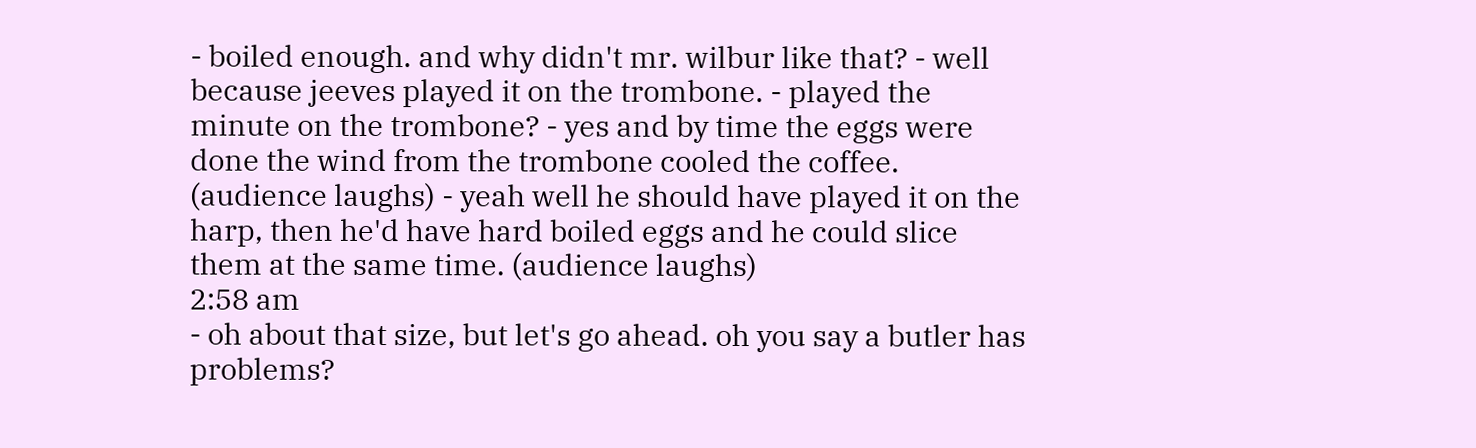- boiled enough. and why didn't mr. wilbur like that? - well because jeeves played it on the trombone. - played the minute on the trombone? - yes and by time the eggs were done the wind from the trombone cooled the coffee. (audience laughs) - yeah well he should have played it on the harp, then he'd have hard boiled eggs and he could slice them at the same time. (audience laughs)
2:58 am
- oh about that size, but let's go ahead. oh you say a butler has problems?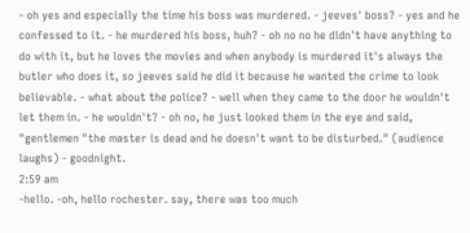- oh yes and especially the time his boss was murdered. - jeeves' boss? - yes and he confessed to it. - he murdered his boss, huh? - oh no no he didn't have anything to do with it, but he loves the movies and when anybody is murdered it's always the butler who does it, so jeeves said he did it because he wanted the crime to look believable. - what about the police? - well when they came to the door he wouldn't let them in. - he wouldn't? - oh no, he just looked them in the eye and said, "gentlemen "the master is dead and he doesn't want to be disturbed." (audience laughs) - goodnight.
2:59 am
-hello. -oh, hello rochester. say, there was too much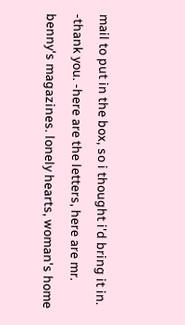mail to put in the box, so i thought i'd bring it in. -thank you. -here are the letters, here are mr. benny's magazines. lonely hearts, woman's home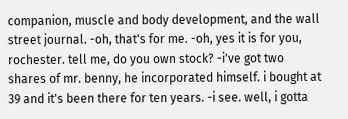companion, muscle and body development, and the wall street journal. -oh, that's for me. -oh, yes it is for you, rochester. tell me, do you own stock? -i've got two shares of mr. benny, he incorporated himself. i bought at 39 and it's been there for ten years. -i see. well, i gotta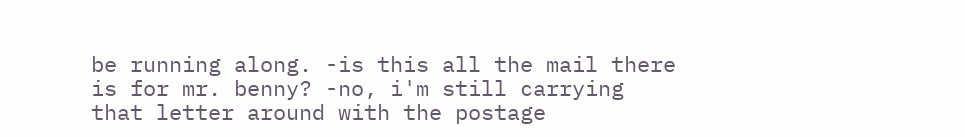be running along. -is this all the mail there is for mr. benny? -no, i'm still carrying that letter around with the postage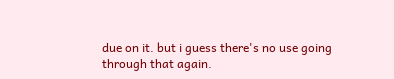due on it. but i guess there's no use going through that again.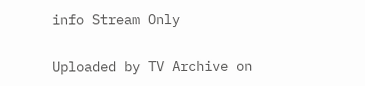info Stream Only

Uploaded by TV Archive on